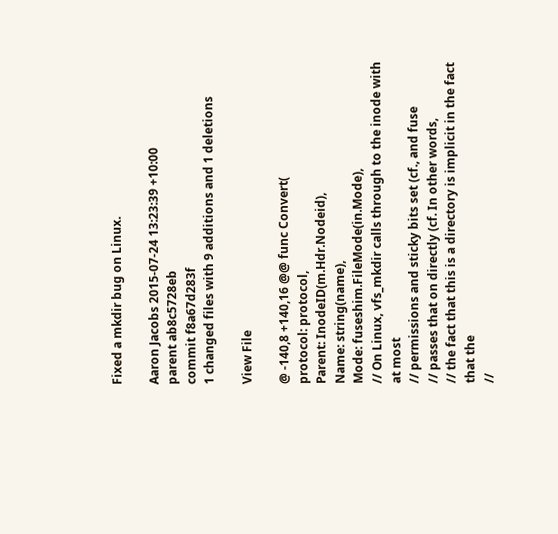Fixed a mkdir bug on Linux.

Aaron Jacobs 2015-07-24 13:23:39 +10:00
parent ab8c5728eb
commit f8a67d283f
1 changed files with 9 additions and 1 deletions

View File

@ -140,8 +140,16 @@ func Convert(
protocol: protocol,
Parent: InodeID(m.Hdr.Nodeid),
Name: string(name),
Mode: fuseshim.FileMode(in.Mode),
// On Linux, vfs_mkdir calls through to the inode with at most
// permissions and sticky bits set (cf., and fuse
// passes that on directly (cf. In other words,
// the fact that this is a directory is implicit in the fact that the
//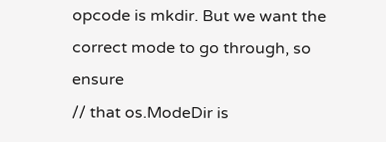opcode is mkdir. But we want the correct mode to go through, so ensure
// that os.ModeDir is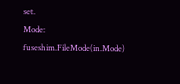set.
Mode: fuseshim.FileMode(in.Mode)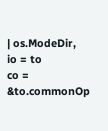| os.ModeDir,
io = to
co = &to.commonOp